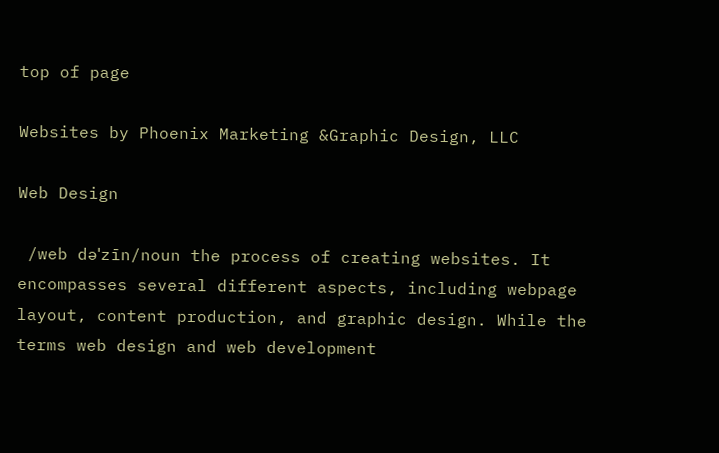top of page

Websites by Phoenix Marketing &Graphic Design, LLC

Web Design

 /web dəˈzīn/noun the process of creating websites. It encompasses several different aspects, including webpage layout, content production, and graphic design. While the terms web design and web development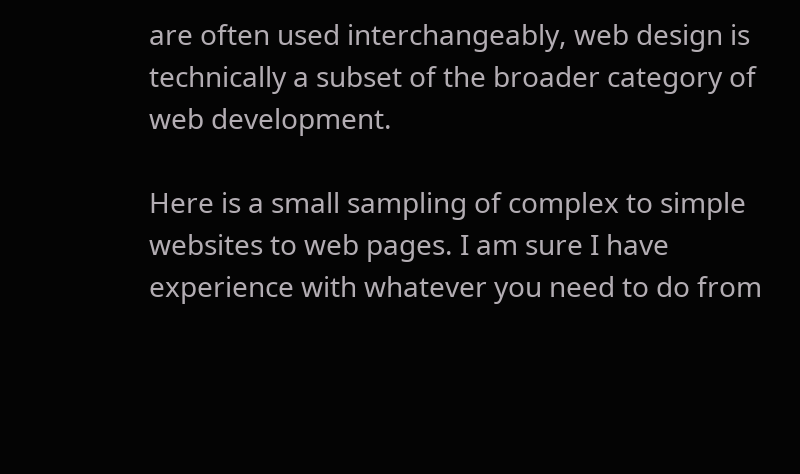are often used interchangeably, web design is technically a subset of the broader category of web development.

Here is a small sampling of complex to simple websites to web pages. I am sure I have experience with whatever you need to do from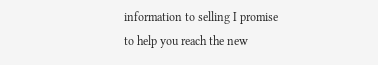information to selling I promise to help you reach the new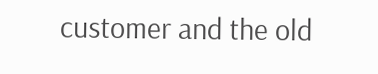customer and the old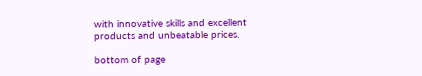with innovative skills and excellent products and unbeatable prices.

bottom of page